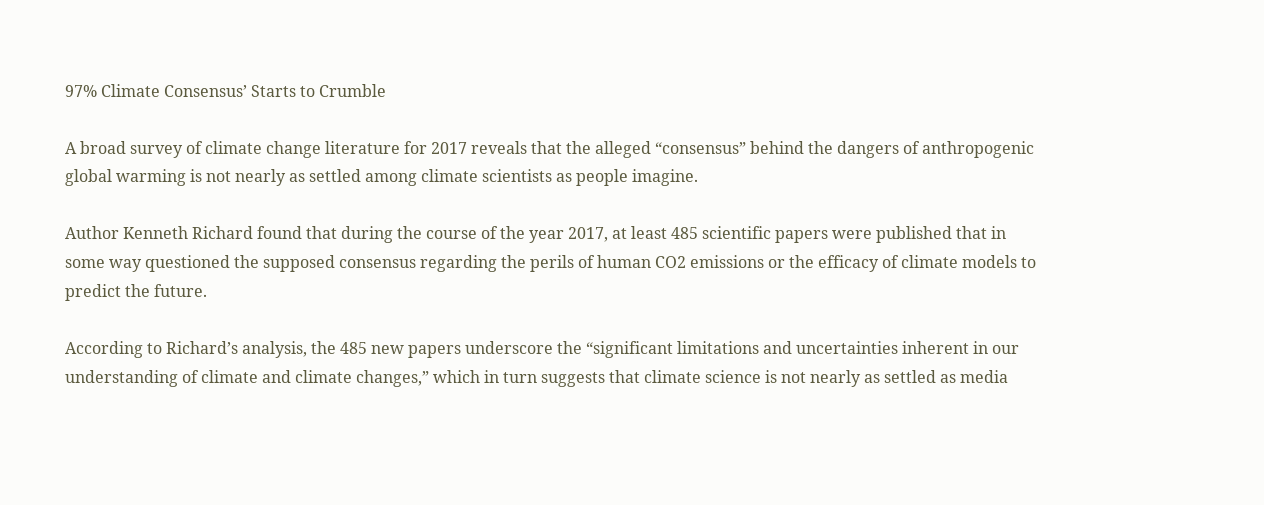97% Climate Consensus’ Starts to Crumble

A broad survey of climate change literature for 2017 reveals that the alleged “consensus” behind the dangers of anthropogenic global warming is not nearly as settled among climate scientists as people imagine.

Author Kenneth Richard found that during the course of the year 2017, at least 485 scientific papers were published that in some way questioned the supposed consensus regarding the perils of human CO2 emissions or the efficacy of climate models to predict the future.

According to Richard’s analysis, the 485 new papers underscore the “significant limitations and uncertainties inherent in our understanding of climate and climate changes,” which in turn suggests that climate science is not nearly as settled as media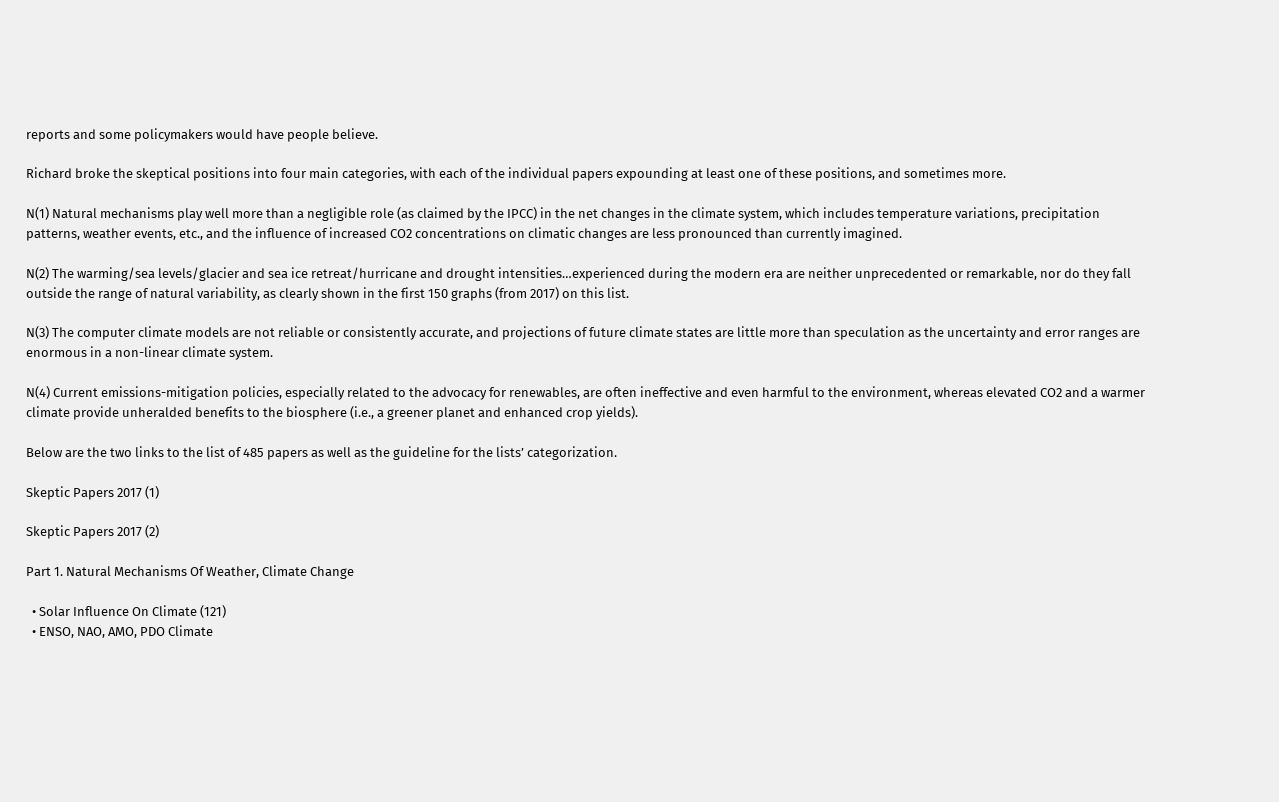reports and some policymakers would have people believe.

Richard broke the skeptical positions into four main categories, with each of the individual papers expounding at least one of these positions, and sometimes more.

N(1) Natural mechanisms play well more than a negligible role (as claimed by the IPCC) in the net changes in the climate system, which includes temperature variations, precipitation patterns, weather events, etc., and the influence of increased CO2 concentrations on climatic changes are less pronounced than currently imagined.

N(2) The warming/sea levels/glacier and sea ice retreat/hurricane and drought intensities…experienced during the modern era are neither unprecedented or remarkable, nor do they fall outside the range of natural variability, as clearly shown in the first 150 graphs (from 2017) on this list.

N(3) The computer climate models are not reliable or consistently accurate, and projections of future climate states are little more than speculation as the uncertainty and error ranges are enormous in a non-linear climate system.

N(4) Current emissions-mitigation policies, especially related to the advocacy for renewables, are often ineffective and even harmful to the environment, whereas elevated CO2 and a warmer climate provide unheralded benefits to the biosphere (i.e., a greener planet and enhanced crop yields).

Below are the two links to the list of 485 papers as well as the guideline for the lists’ categorization.

Skeptic Papers 2017 (1)

Skeptic Papers 2017 (2)

Part 1. Natural Mechanisms Of Weather, Climate Change

  • Solar Influence On Climate (121)
  • ENSO, NAO, AMO, PDO Climate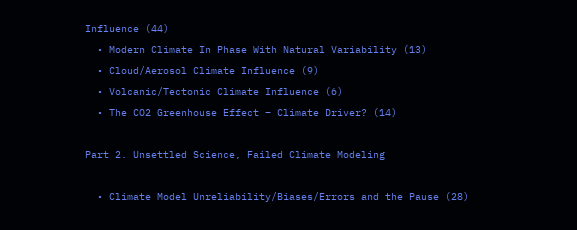Influence (44)
  • Modern Climate In Phase With Natural Variability (13)
  • Cloud/Aerosol Climate Influence (9)
  • Volcanic/Tectonic Climate Influence (6)
  • The CO2 Greenhouse Effect – Climate Driver? (14)

Part 2. Unsettled Science, Failed Climate Modeling

  • Climate Model Unreliability/Biases/Errors and the Pause (28)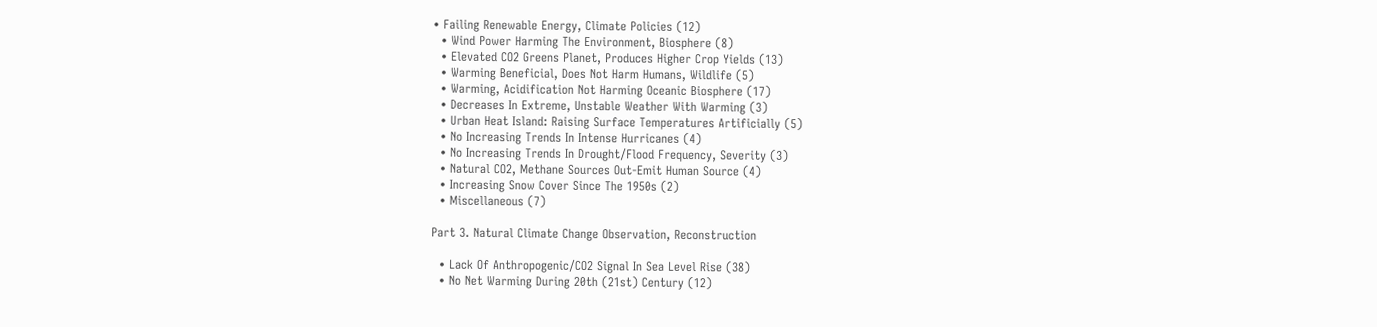• Failing Renewable Energy, Climate Policies (12)
  • Wind Power Harming The Environment, Biosphere (8)
  • Elevated CO2 Greens Planet, Produces Higher Crop Yields (13)
  • Warming Beneficial, Does Not Harm Humans, Wildlife (5)
  • Warming, Acidification Not Harming Oceanic Biosphere (17)
  • Decreases In Extreme, Unstable Weather With Warming (3)
  • Urban Heat Island: Raising Surface Temperatures Artificially (5)
  • No Increasing Trends In Intense Hurricanes (4)
  • No Increasing Trends In Drought/Flood Frequency, Severity (3)
  • Natural CO2, Methane Sources Out-Emit Human Source (4)
  • Increasing Snow Cover Since The 1950s (2)
  • Miscellaneous (7)

Part 3. Natural Climate Change Observation, Reconstruction

  • Lack Of Anthropogenic/CO2 Signal In Sea Level Rise (38)
  • No Net Warming During 20th (21st) Century (12)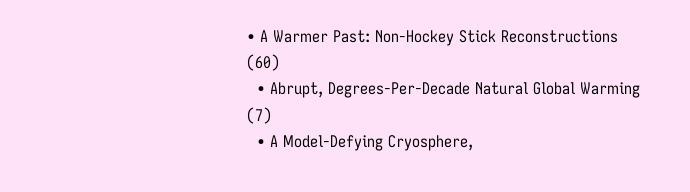• A Warmer Past: Non-Hockey Stick Reconstructions (60)
  • Abrupt, Degrees-Per-Decade Natural Global Warming (7)
  • A Model-Defying Cryosphere,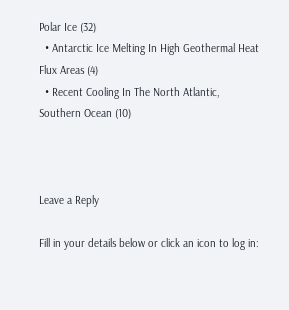Polar Ice (32)
  • Antarctic Ice Melting In High Geothermal Heat Flux Areas (4)
  • Recent Cooling In The North Atlantic, Southern Ocean (10)



Leave a Reply

Fill in your details below or click an icon to log in: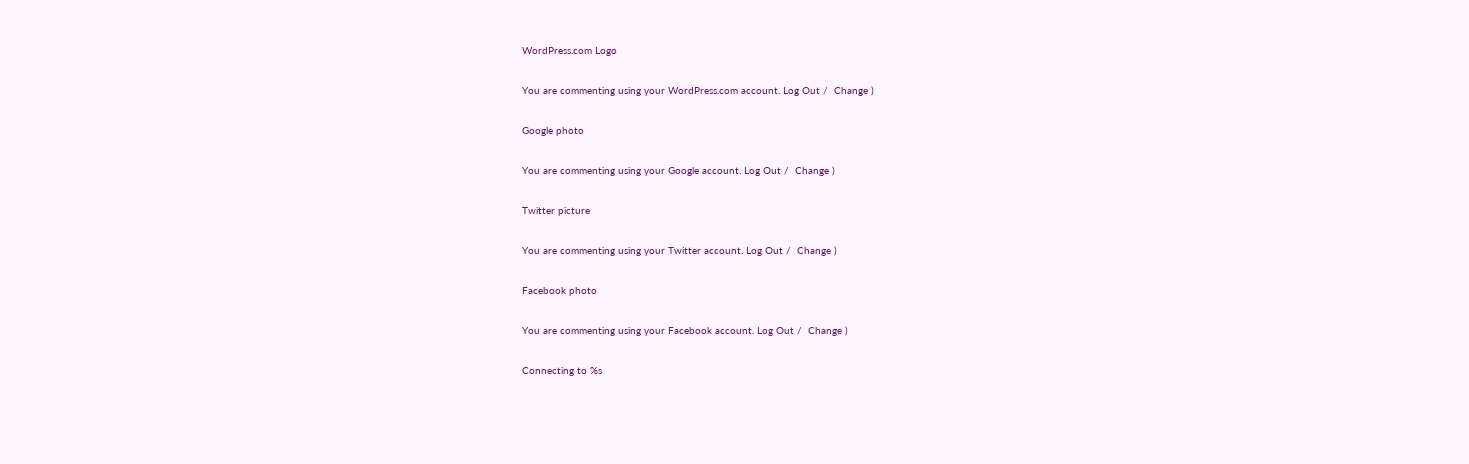WordPress.com Logo

You are commenting using your WordPress.com account. Log Out /  Change )

Google photo

You are commenting using your Google account. Log Out /  Change )

Twitter picture

You are commenting using your Twitter account. Log Out /  Change )

Facebook photo

You are commenting using your Facebook account. Log Out /  Change )

Connecting to %s